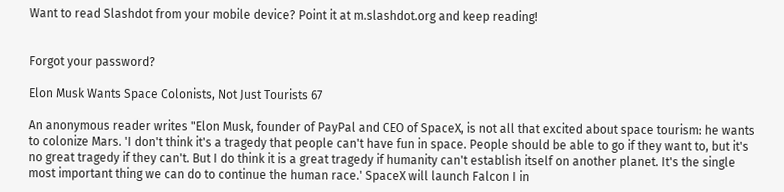Want to read Slashdot from your mobile device? Point it at m.slashdot.org and keep reading!


Forgot your password?

Elon Musk Wants Space Colonists, Not Just Tourists 67

An anonymous reader writes "Elon Musk, founder of PayPal and CEO of SpaceX, is not all that excited about space tourism: he wants to colonize Mars. 'I don't think it's a tragedy that people can't have fun in space. People should be able to go if they want to, but it's no great tragedy if they can't. But I do think it is a great tragedy if humanity can't establish itself on another planet. It's the single most important thing we can do to continue the human race.' SpaceX will launch Falcon I in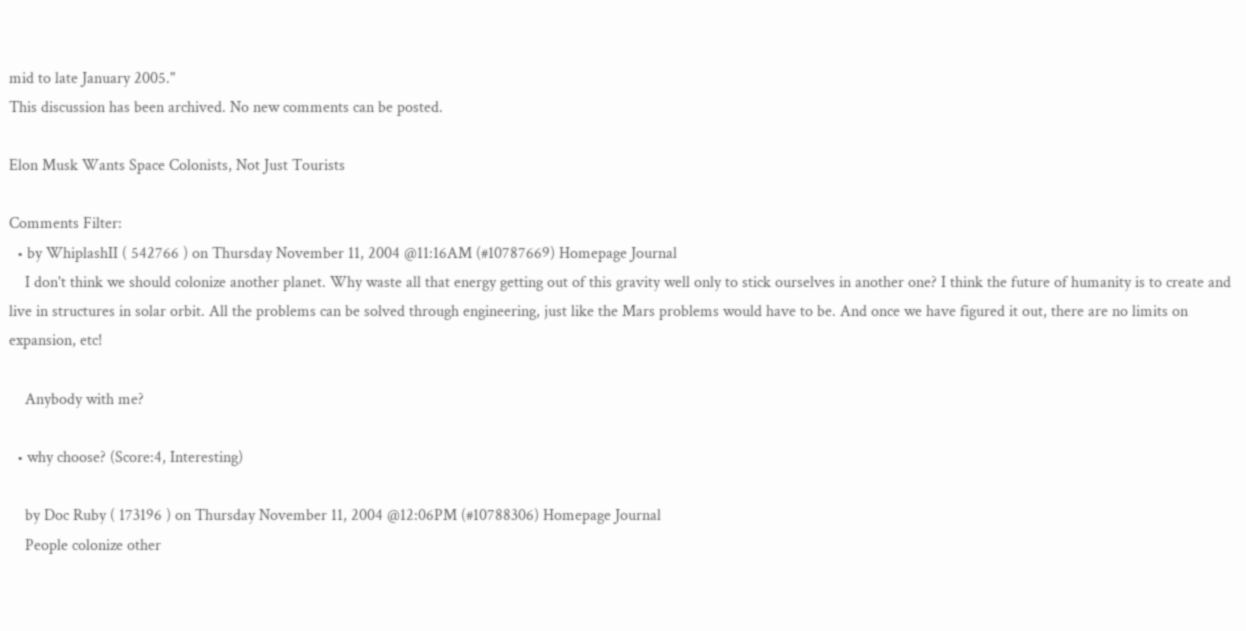mid to late January 2005."
This discussion has been archived. No new comments can be posted.

Elon Musk Wants Space Colonists, Not Just Tourists

Comments Filter:
  • by WhiplashII ( 542766 ) on Thursday November 11, 2004 @11:16AM (#10787669) Homepage Journal
    I don't think we should colonize another planet. Why waste all that energy getting out of this gravity well only to stick ourselves in another one? I think the future of humanity is to create and live in structures in solar orbit. All the problems can be solved through engineering, just like the Mars problems would have to be. And once we have figured it out, there are no limits on expansion, etc!

    Anybody with me?

  • why choose? (Score:4, Interesting)

    by Doc Ruby ( 173196 ) on Thursday November 11, 2004 @12:06PM (#10788306) Homepage Journal
    People colonize other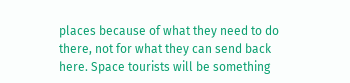places because of what they need to do there, not for what they can send back here. Space tourists will be something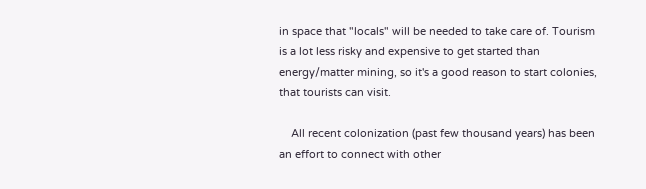in space that "locals" will be needed to take care of. Tourism is a lot less risky and expensive to get started than energy/matter mining, so it's a good reason to start colonies, that tourists can visit.

    All recent colonization (past few thousand years) has been an effort to connect with other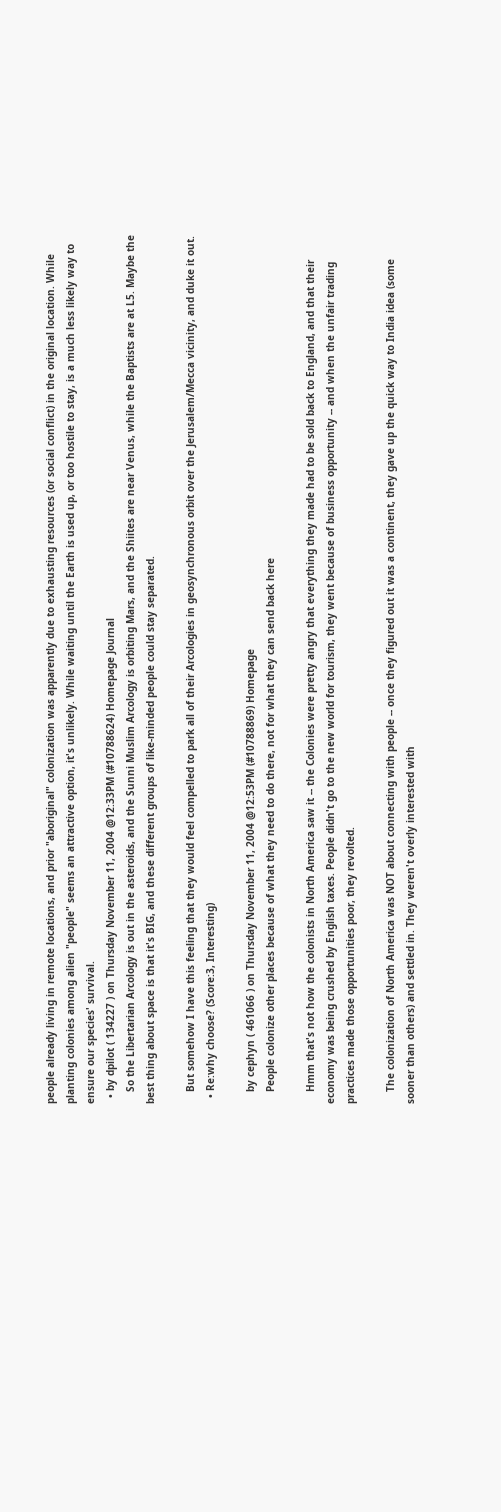people already living in remote locations, and prior "aboriginal" colonization was apparently due to exhausting resources (or social conflict) in the original location. While planting colonies among alien "people" seems an attractive option, it's unlikely. While waiting until the Earth is used up, or too hostile to stay, is a much less likely way to ensure our species' survival.
  • by dpilot ( 134227 ) on Thursday November 11, 2004 @12:33PM (#10788624) Homepage Journal
    So the Libertarian Arcology is out in the asteroids, and the Sunni Muslim Arcology is orbiting Mars, and the Shiites are near Venus, while the Baptists are at L5. Maybe the best thing about space is that it's BIG, and these different groups of like-minded people could stay separated.

    But somehow I have this feeling that they would feel compelled to park all of their Arcologies in geosynchronous orbit over the Jerusalem/Mecca vicinity, and duke it out.
  • Re:why choose? (Score:3, Interesting)

    by cephyn ( 461066 ) on Thursday November 11, 2004 @12:53PM (#10788869) Homepage
    People colonize other places because of what they need to do there, not for what they can send back here

    Hmm that's not how the colonists in North America saw it -- the Colonies were pretty angry that everything they made had to be sold back to England, and that their economy was being crushed by English taxes. People didn't go to the new world for tourism, they went because of business opportunity -- and when the unfair trading practices made those opportunities poor, they revolted.

    The colonization of North America was NOT about connecting with people -- once they figured out it was a continent, they gave up the quick way to India idea (some sooner than others) and settled in. They weren't overly interested with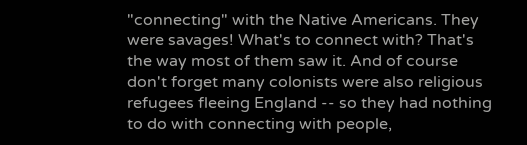"connecting" with the Native Americans. They were savages! What's to connect with? That's the way most of them saw it. And of course don't forget many colonists were also religious refugees fleeing England -- so they had nothing to do with connecting with people,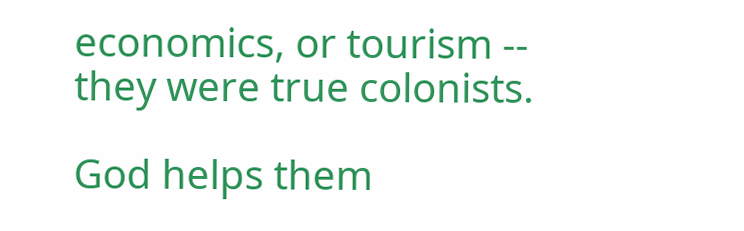economics, or tourism -- they were true colonists.

God helps them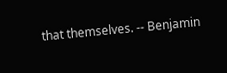that themselves. -- Benjamin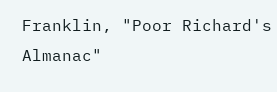Franklin, "Poor Richard's Almanac"